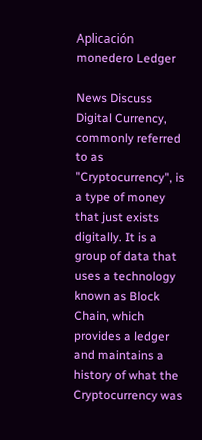Aplicación monedero Ledger

News Discuss
Digital Currency, commonly referred to as "Cryptocurrency", is a type of money that just exists digitally. It is a group of data that uses a technology known as Block Chain, which provides a ledger and maintains a history of what the Cryptocurrency was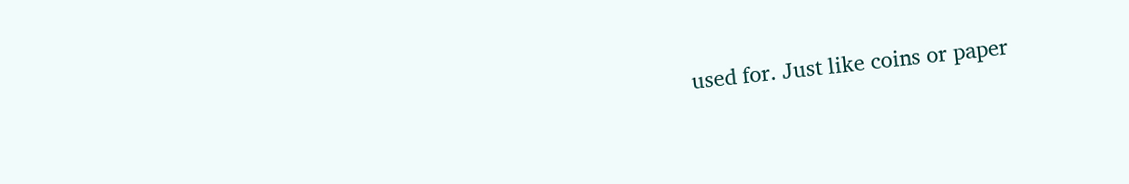used for. Just like coins or paper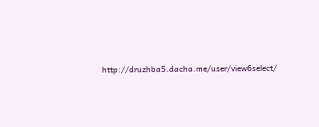http://druzhba5.dacha.me/user/view6select/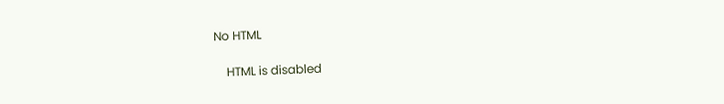No HTML

    HTML is disabled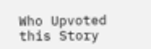Who Upvoted this Story